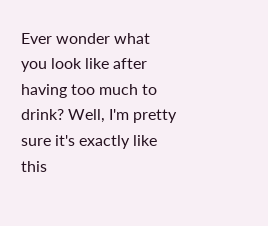Ever wonder what you look like after having too much to drink? Well, I'm pretty sure it's exactly like this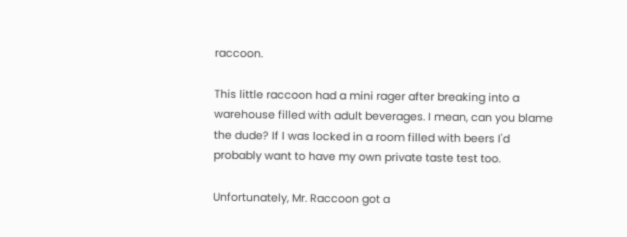raccoon.

This little raccoon had a mini rager after breaking into a warehouse filled with adult beverages. I mean, can you blame the dude? If I was locked in a room filled with beers I'd probably want to have my own private taste test too.

Unfortunately, Mr. Raccoon got a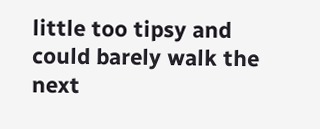little too tipsy and could barely walk the next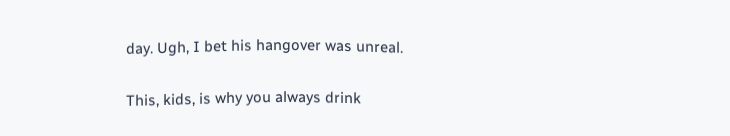day. Ugh, I bet his hangover was unreal.

This, kids, is why you always drink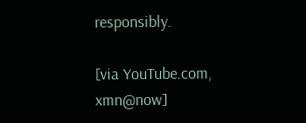responsibly.

[via YouTube.com, xmn@now]